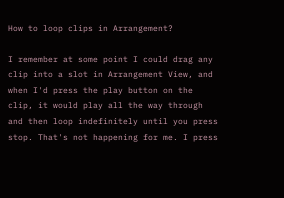How to loop clips in Arrangement?

I remember at some point I could drag any clip into a slot in Arrangement View, and when I'd press the play button on the clip, it would play all the way through and then loop indefinitely until you press stop. That's not happening for me. I press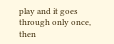play and it goes through only once, then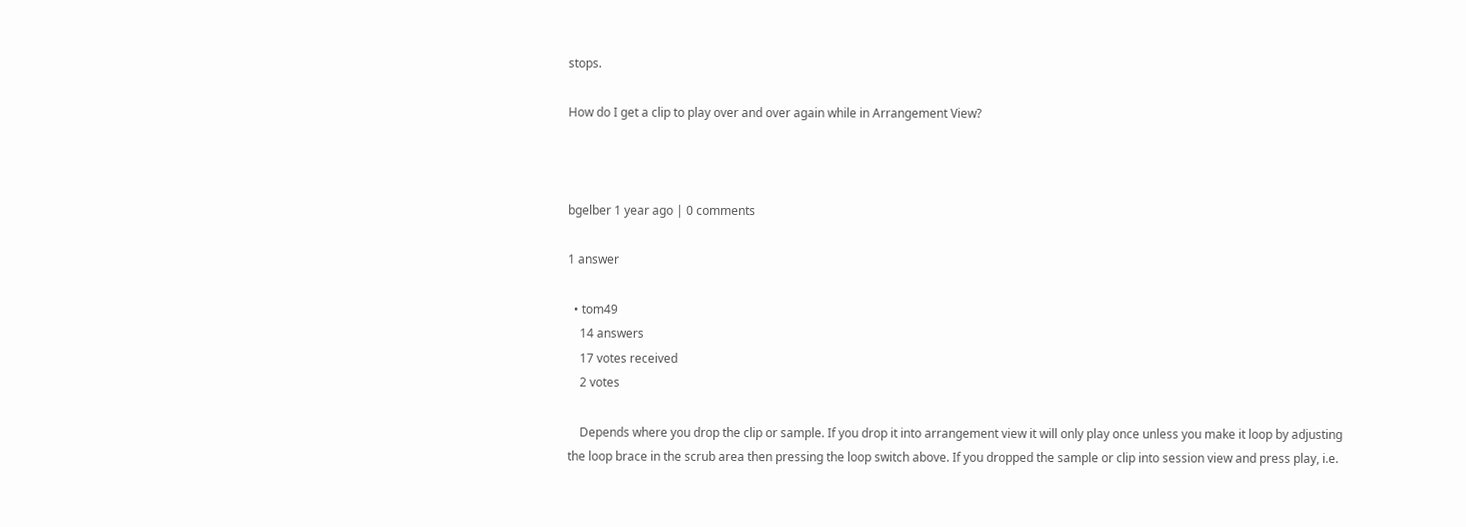stops.

How do I get a clip to play over and over again while in Arrangement View?



bgelber 1 year ago | 0 comments

1 answer

  • tom49
    14 answers
    17 votes received
    2 votes

    Depends where you drop the clip or sample. If you drop it into arrangement view it will only play once unless you make it loop by adjusting the loop brace in the scrub area then pressing the loop switch above. If you dropped the sample or clip into session view and press play, i.e.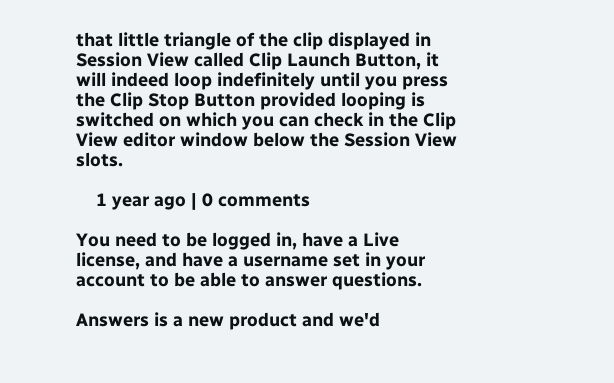that little triangle of the clip displayed in Session View called Clip Launch Button, it will indeed loop indefinitely until you press the Clip Stop Button provided looping is switched on which you can check in the Clip View editor window below the Session View slots.

    1 year ago | 0 comments

You need to be logged in, have a Live license, and have a username set in your account to be able to answer questions.

Answers is a new product and we'd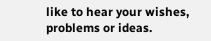like to hear your wishes, problems or ideas.